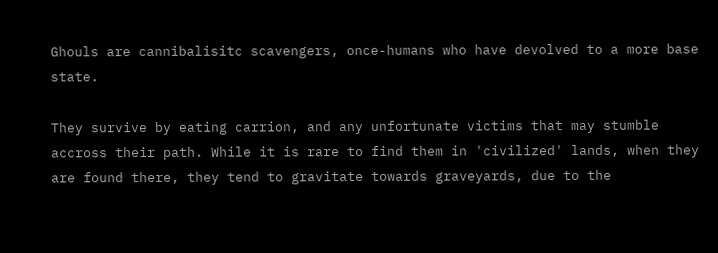Ghouls are cannibalisitc scavengers, once-humans who have devolved to a more base state.

They survive by eating carrion, and any unfortunate victims that may stumble accross their path. While it is rare to find them in 'civilized' lands, when they are found there, they tend to gravitate towards graveyards, due to the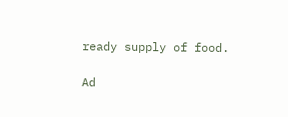ready supply of food.

Ad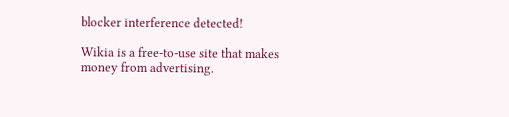blocker interference detected!

Wikia is a free-to-use site that makes money from advertising.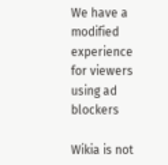We have a modified experience for viewers using ad blockers

Wikia is not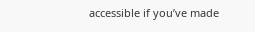accessible if you’ve made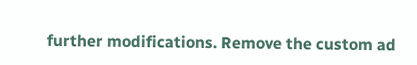further modifications. Remove the custom ad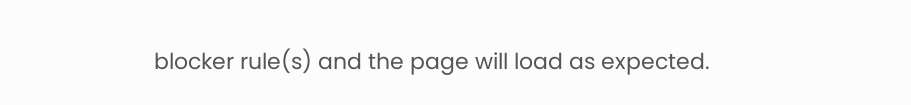blocker rule(s) and the page will load as expected.